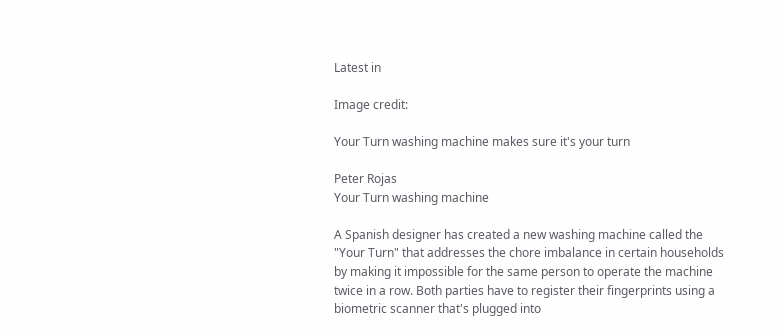Latest in

Image credit:

Your Turn washing machine makes sure it's your turn

Peter Rojas
Your Turn washing machine

A Spanish designer has created a new washing machine called the "Your Turn" that addresses the chore imbalance in certain households by making it impossible for the same person to operate the machine twice in a row. Both parties have to register their fingerprints using a biometric scanner that's plugged into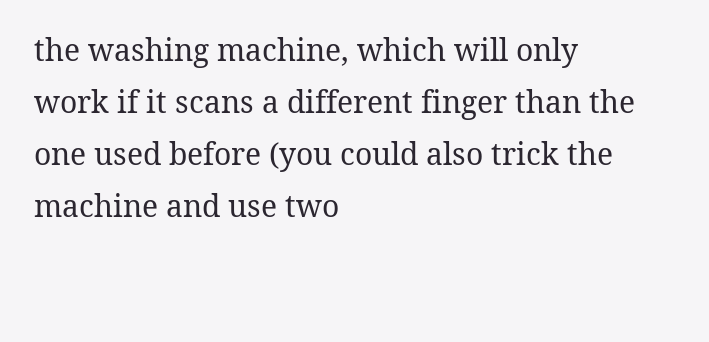the washing machine, which will only work if it scans a different finger than the one used before (you could also trick the machine and use two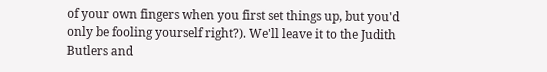of your own fingers when you first set things up, but you'd only be fooling yourself right?). We'll leave it to the Judith Butlers and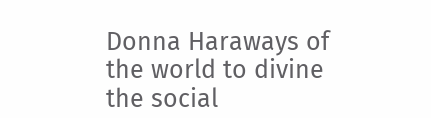Donna Haraways of the world to divine the social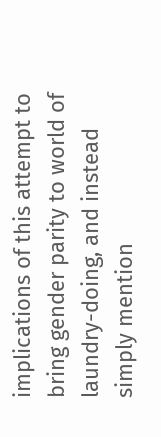implications of this attempt to bring gender parity to world of laundry-doing, and instead simply mention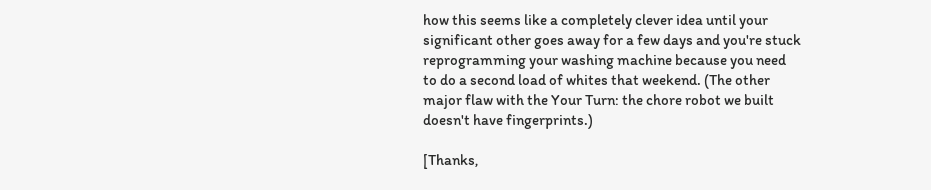how this seems like a completely clever idea until your significant other goes away for a few days and you're stuck reprogramming your washing machine because you need to do a second load of whites that weekend. (The other major flaw with the Your Turn: the chore robot we built doesn't have fingerprints.)

[Thanks,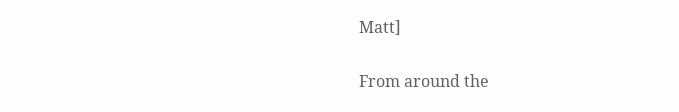Matt]

From around the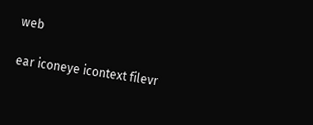web

ear iconeye icontext filevr